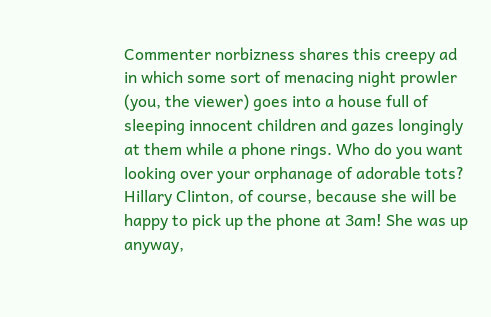Commenter norbizness shares this creepy ad in which some sort of menacing night prowler (you, the viewer) goes into a house full of sleeping innocent children and gazes longingly at them while a phone rings. Who do you want looking over your orphanage of adorable tots? Hillary Clinton, of course, because she will be happy to pick up the phone at 3am! She was up anyway,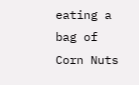eating a bag of Corn Nuts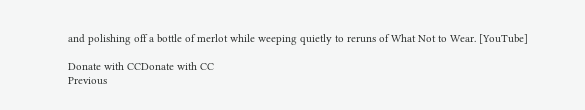and polishing off a bottle of merlot while weeping quietly to reruns of What Not to Wear. [YouTube]

Donate with CCDonate with CC
Previous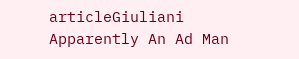articleGiuliani Apparently An Ad Man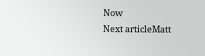Now
Next articleMatt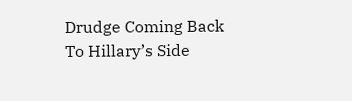Drudge Coming Back To Hillary’s Side